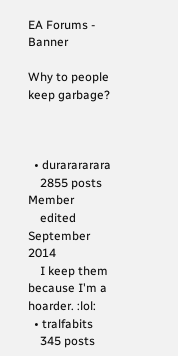EA Forums - Banner

Why to people keep garbage?



  • durarararara
    2855 posts Member
    edited September 2014
    I keep them because I'm a hoarder. :lol:
  • tralfabits
    345 posts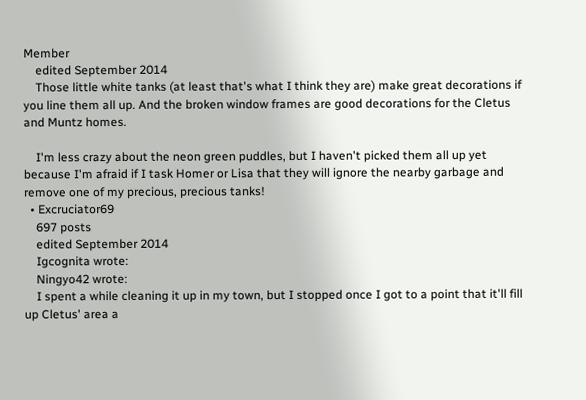Member
    edited September 2014
    Those little white tanks (at least that's what I think they are) make great decorations if you line them all up. And the broken window frames are good decorations for the Cletus and Muntz homes.

    I'm less crazy about the neon green puddles, but I haven't picked them all up yet because I'm afraid if I task Homer or Lisa that they will ignore the nearby garbage and remove one of my precious, precious tanks!
  • Excruciator69
    697 posts
    edited September 2014
    Igcognita wrote:
    Ningyo42 wrote:
    I spent a while cleaning it up in my town, but I stopped once I got to a point that it'll fill up Cletus' area a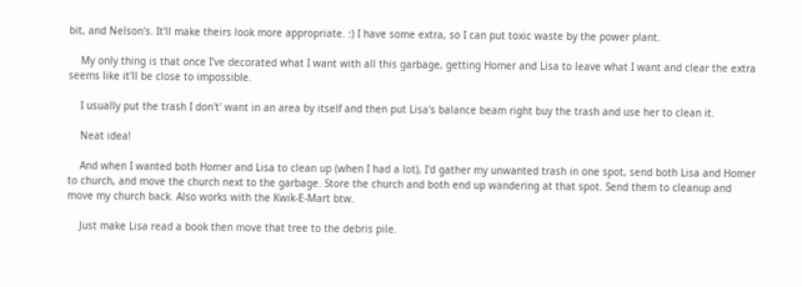bit, and Nelson's. It'll make theirs look more appropriate. :) I have some extra, so I can put toxic waste by the power plant.

    My only thing is that once I've decorated what I want with all this garbage, getting Homer and Lisa to leave what I want and clear the extra seems like it'll be close to impossible.

    I usually put the trash I don't' want in an area by itself and then put Lisa's balance beam right buy the trash and use her to clean it.

    Neat idea!

    And when I wanted both Homer and Lisa to clean up (when I had a lot), I'd gather my unwanted trash in one spot, send both Lisa and Homer to church, and move the church next to the garbage. Store the church and both end up wandering at that spot. Send them to cleanup and move my church back. Also works with the Kwik-E-Mart btw.

    Just make Lisa read a book then move that tree to the debris pile.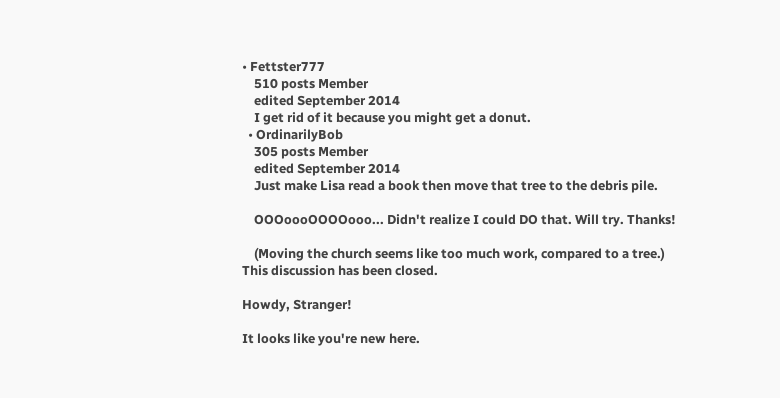• Fettster777
    510 posts Member
    edited September 2014
    I get rid of it because you might get a donut.
  • OrdinarilyBob
    305 posts Member
    edited September 2014
    Just make Lisa read a book then move that tree to the debris pile.

    OOOoooOOOOooo... Didn't realize I could DO that. Will try. Thanks!

    (Moving the church seems like too much work, compared to a tree.)
This discussion has been closed.

Howdy, Stranger!

It looks like you're new here.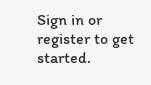Sign in or register to get started.